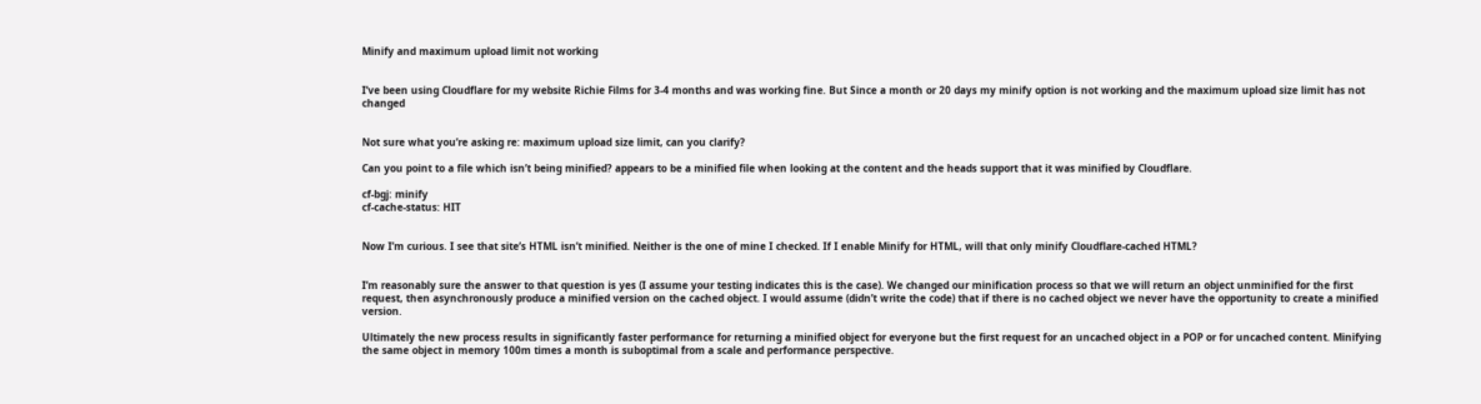Minify and maximum upload limit not working


I’ve been using Cloudflare for my website Richie Films for 3-4 months and was working fine. But Since a month or 20 days my minify option is not working and the maximum upload size limit has not changed


Not sure what you’re asking re: maximum upload size limit, can you clarify?

Can you point to a file which isn’t being minified? appears to be a minified file when looking at the content and the heads support that it was minified by Cloudflare.

cf-bgj: minify
cf-cache-status: HIT


Now I’m curious. I see that site’s HTML isn’t minified. Neither is the one of mine I checked. If I enable Minify for HTML, will that only minify Cloudflare-cached HTML?


I’m reasonably sure the answer to that question is yes (I assume your testing indicates this is the case). We changed our minification process so that we will return an object unminified for the first request, then asynchronously produce a minified version on the cached object. I would assume (didn’t write the code) that if there is no cached object we never have the opportunity to create a minified version.

Ultimately the new process results in significantly faster performance for returning a minified object for everyone but the first request for an uncached object in a POP or for uncached content. Minifying the same object in memory 100m times a month is suboptimal from a scale and performance perspective.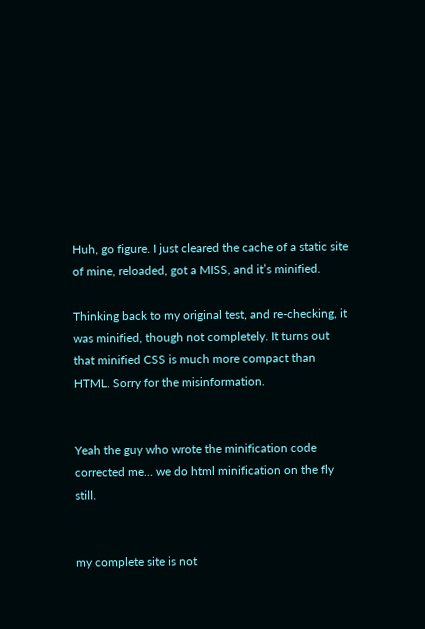Huh, go figure. I just cleared the cache of a static site of mine, reloaded, got a MISS, and it’s minified.

Thinking back to my original test, and re-checking, it was minified, though not completely. It turns out that minified CSS is much more compact than HTML. Sorry for the misinformation.


Yeah the guy who wrote the minification code corrected me… we do html minification on the fly still.


my complete site is not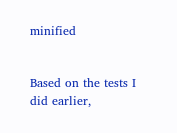minified


Based on the tests I did earlier,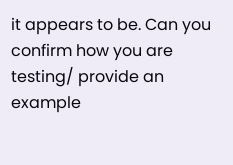it appears to be. Can you confirm how you are testing/ provide an example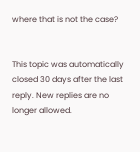where that is not the case?


This topic was automatically closed 30 days after the last reply. New replies are no longer allowed.